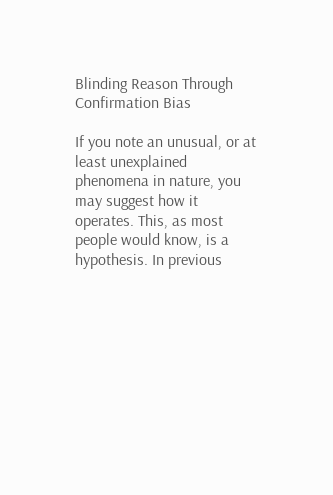Blinding Reason Through Confirmation Bias

If you note an unusual, or at least unexplained phenomena in nature, you may suggest how it operates. This, as most people would know, is a hypothesis. In previous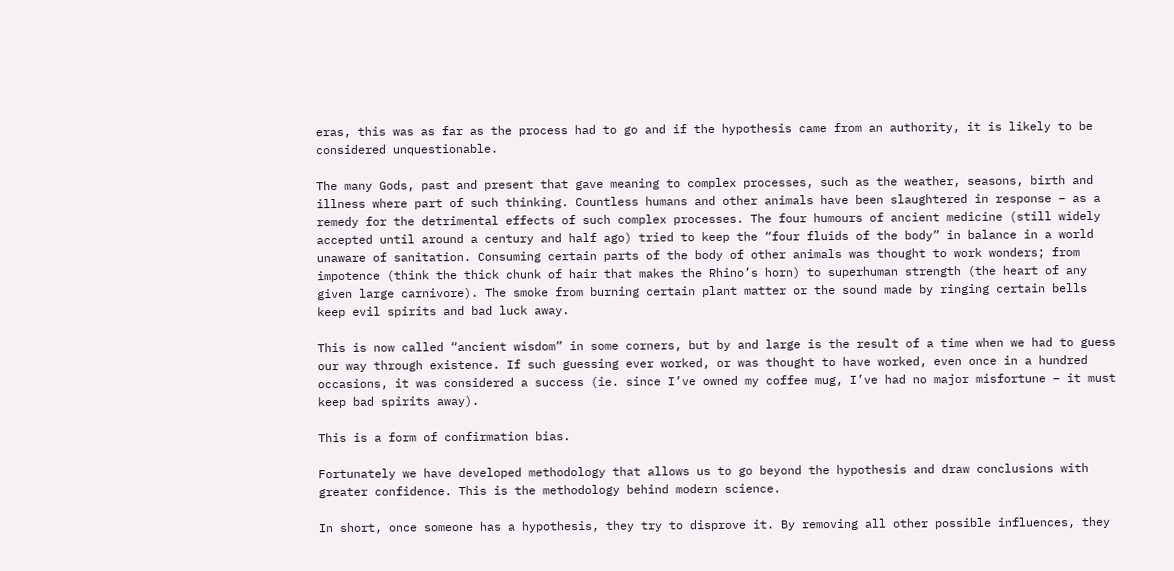eras, this was as far as the process had to go and if the hypothesis came from an authority, it is likely to be considered unquestionable.

The many Gods, past and present that gave meaning to complex processes, such as the weather, seasons, birth and illness where part of such thinking. Countless humans and other animals have been slaughtered in response – as a remedy for the detrimental effects of such complex processes. The four humours of ancient medicine (still widely accepted until around a century and half ago) tried to keep the “four fluids of the body” in balance in a world unaware of sanitation. Consuming certain parts of the body of other animals was thought to work wonders; from impotence (think the thick chunk of hair that makes the Rhino’s horn) to superhuman strength (the heart of any given large carnivore). The smoke from burning certain plant matter or the sound made by ringing certain bells keep evil spirits and bad luck away.

This is now called “ancient wisdom” in some corners, but by and large is the result of a time when we had to guess our way through existence. If such guessing ever worked, or was thought to have worked, even once in a hundred occasions, it was considered a success (ie. since I’ve owned my coffee mug, I’ve had no major misfortune – it must keep bad spirits away).

This is a form of confirmation bias.

Fortunately we have developed methodology that allows us to go beyond the hypothesis and draw conclusions with greater confidence. This is the methodology behind modern science.

In short, once someone has a hypothesis, they try to disprove it. By removing all other possible influences, they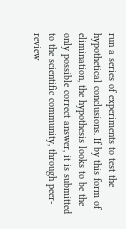run a series of experiments to test the hypothetical conclusions. If by this form of elimination, the hypothesis looks to be the only possible correct answer, it is submitted to the scientific community, through peer-review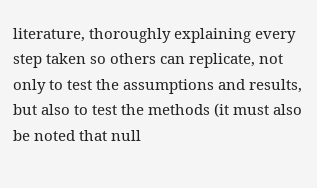literature, thoroughly explaining every step taken so others can replicate, not only to test the assumptions and results, but also to test the methods (it must also be noted that null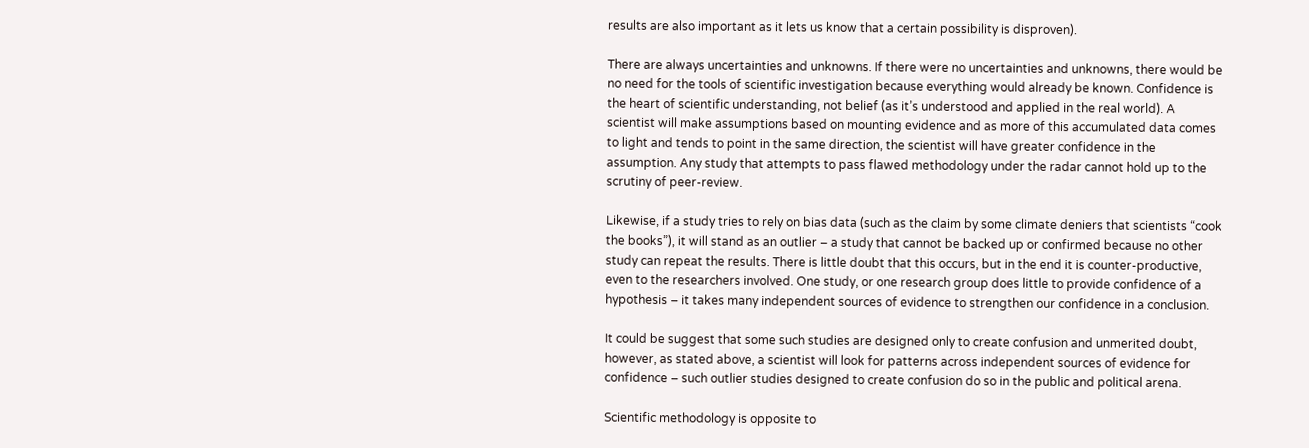results are also important as it lets us know that a certain possibility is disproven).

There are always uncertainties and unknowns. If there were no uncertainties and unknowns, there would be no need for the tools of scientific investigation because everything would already be known. Confidence is the heart of scientific understanding, not belief (as it’s understood and applied in the real world). A scientist will make assumptions based on mounting evidence and as more of this accumulated data comes to light and tends to point in the same direction, the scientist will have greater confidence in the assumption. Any study that attempts to pass flawed methodology under the radar cannot hold up to the scrutiny of peer-review.

Likewise, if a study tries to rely on bias data (such as the claim by some climate deniers that scientists “cook the books”), it will stand as an outlier – a study that cannot be backed up or confirmed because no other study can repeat the results. There is little doubt that this occurs, but in the end it is counter-productive, even to the researchers involved. One study, or one research group does little to provide confidence of a hypothesis – it takes many independent sources of evidence to strengthen our confidence in a conclusion.

It could be suggest that some such studies are designed only to create confusion and unmerited doubt, however, as stated above, a scientist will look for patterns across independent sources of evidence for confidence – such outlier studies designed to create confusion do so in the public and political arena.

Scientific methodology is opposite to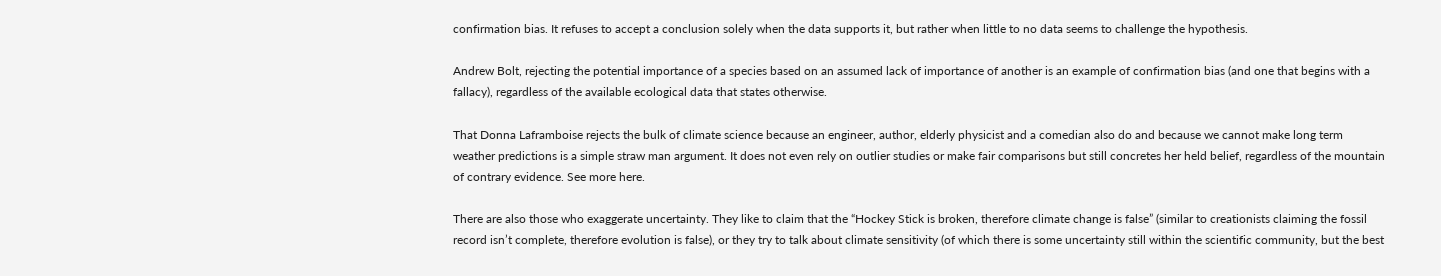confirmation bias. It refuses to accept a conclusion solely when the data supports it, but rather when little to no data seems to challenge the hypothesis.

Andrew Bolt, rejecting the potential importance of a species based on an assumed lack of importance of another is an example of confirmation bias (and one that begins with a fallacy), regardless of the available ecological data that states otherwise.

That Donna Laframboise rejects the bulk of climate science because an engineer, author, elderly physicist and a comedian also do and because we cannot make long term weather predictions is a simple straw man argument. It does not even rely on outlier studies or make fair comparisons but still concretes her held belief, regardless of the mountain of contrary evidence. See more here.

There are also those who exaggerate uncertainty. They like to claim that the “Hockey Stick is broken, therefore climate change is false” (similar to creationists claiming the fossil record isn’t complete, therefore evolution is false), or they try to talk about climate sensitivity (of which there is some uncertainty still within the scientific community, but the best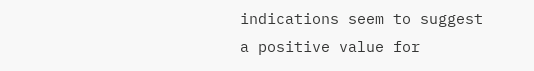indications seem to suggest a positive value for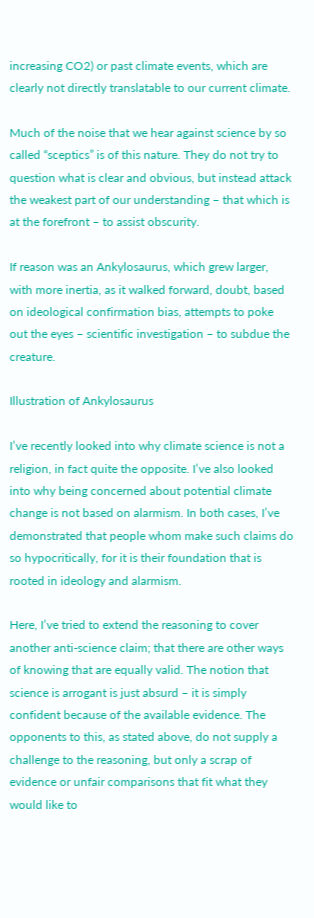increasing CO2) or past climate events, which are clearly not directly translatable to our current climate.

Much of the noise that we hear against science by so called “sceptics” is of this nature. They do not try to question what is clear and obvious, but instead attack the weakest part of our understanding – that which is at the forefront – to assist obscurity.

If reason was an Ankylosaurus, which grew larger, with more inertia, as it walked forward, doubt, based on ideological confirmation bias, attempts to poke out the eyes – scientific investigation – to subdue the creature.

Illustration of Ankylosaurus

I’ve recently looked into why climate science is not a religion, in fact quite the opposite. I’ve also looked into why being concerned about potential climate change is not based on alarmism. In both cases, I’ve demonstrated that people whom make such claims do so hypocritically, for it is their foundation that is rooted in ideology and alarmism.

Here, I’ve tried to extend the reasoning to cover another anti-science claim; that there are other ways of knowing that are equally valid. The notion that science is arrogant is just absurd – it is simply confident because of the available evidence. The opponents to this, as stated above, do not supply a challenge to the reasoning, but only a scrap of evidence or unfair comparisons that fit what they would like to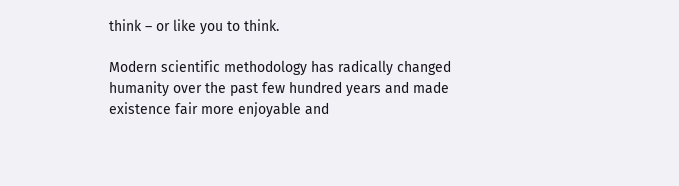think – or like you to think.

Modern scientific methodology has radically changed humanity over the past few hundred years and made existence fair more enjoyable and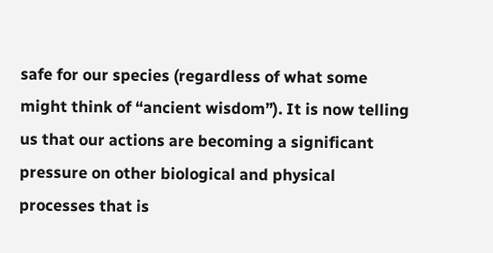safe for our species (regardless of what some might think of “ancient wisdom”). It is now telling us that our actions are becoming a significant pressure on other biological and physical processes that is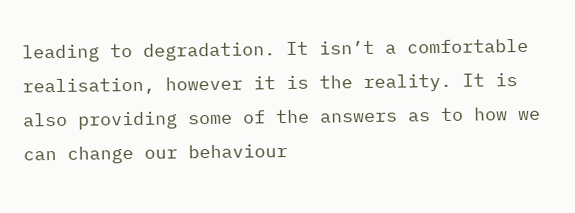leading to degradation. It isn’t a comfortable realisation, however it is the reality. It is also providing some of the answers as to how we can change our behaviour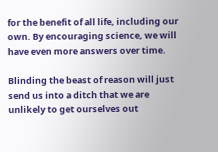for the benefit of all life, including our own. By encouraging science, we will have even more answers over time.

Blinding the beast of reason will just send us into a ditch that we are unlikely to get ourselves out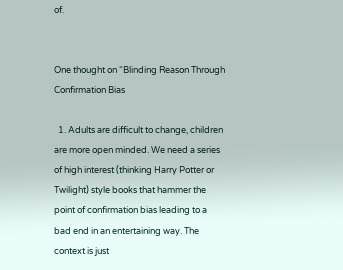of.


One thought on “Blinding Reason Through Confirmation Bias

  1. Adults are difficult to change, children are more open minded. We need a series of high interest (thinking Harry Potter or Twilight) style books that hammer the point of confirmation bias leading to a bad end in an entertaining way. The context is just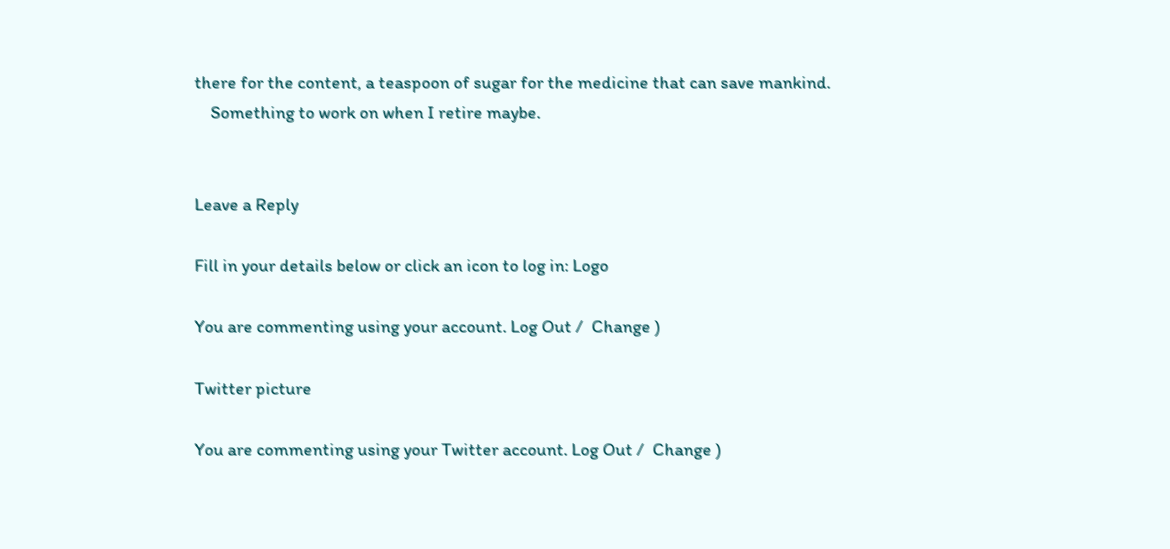there for the content, a teaspoon of sugar for the medicine that can save mankind.
    Something to work on when I retire maybe.


Leave a Reply

Fill in your details below or click an icon to log in: Logo

You are commenting using your account. Log Out /  Change )

Twitter picture

You are commenting using your Twitter account. Log Out /  Change )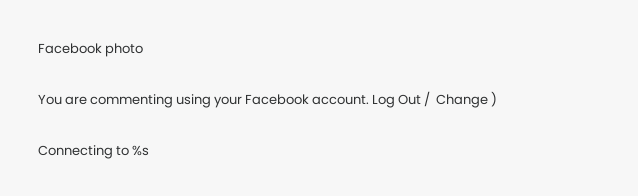Facebook photo

You are commenting using your Facebook account. Log Out /  Change )

Connecting to %s